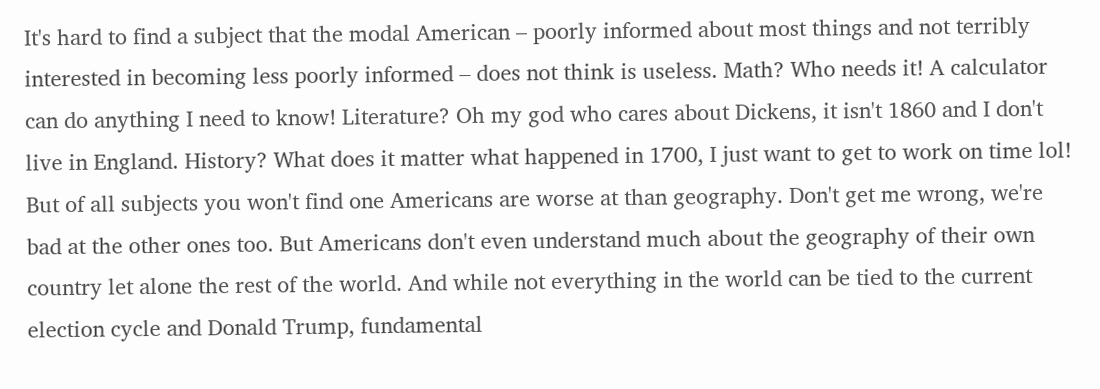It's hard to find a subject that the modal American – poorly informed about most things and not terribly interested in becoming less poorly informed – does not think is useless. Math? Who needs it! A calculator can do anything I need to know! Literature? Oh my god who cares about Dickens, it isn't 1860 and I don't live in England. History? What does it matter what happened in 1700, I just want to get to work on time lol! But of all subjects you won't find one Americans are worse at than geography. Don't get me wrong, we're bad at the other ones too. But Americans don't even understand much about the geography of their own country let alone the rest of the world. And while not everything in the world can be tied to the current election cycle and Donald Trump, fundamental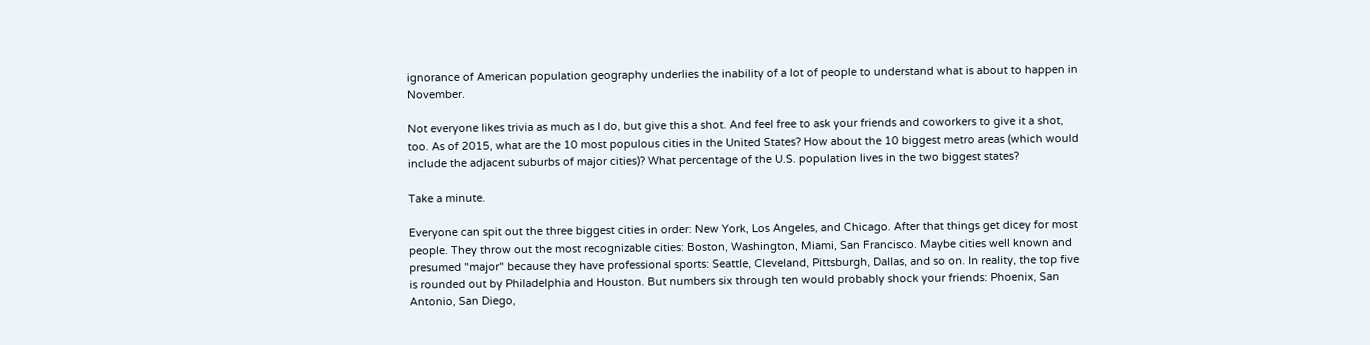ignorance of American population geography underlies the inability of a lot of people to understand what is about to happen in November.

Not everyone likes trivia as much as I do, but give this a shot. And feel free to ask your friends and coworkers to give it a shot, too. As of 2015, what are the 10 most populous cities in the United States? How about the 10 biggest metro areas (which would include the adjacent suburbs of major cities)? What percentage of the U.S. population lives in the two biggest states?

Take a minute.

Everyone can spit out the three biggest cities in order: New York, Los Angeles, and Chicago. After that things get dicey for most people. They throw out the most recognizable cities: Boston, Washington, Miami, San Francisco. Maybe cities well known and presumed "major" because they have professional sports: Seattle, Cleveland, Pittsburgh, Dallas, and so on. In reality, the top five is rounded out by Philadelphia and Houston. But numbers six through ten would probably shock your friends: Phoenix, San Antonio, San Diego,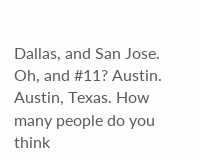Dallas, and San Jose. Oh, and #11? Austin. Austin, Texas. How many people do you think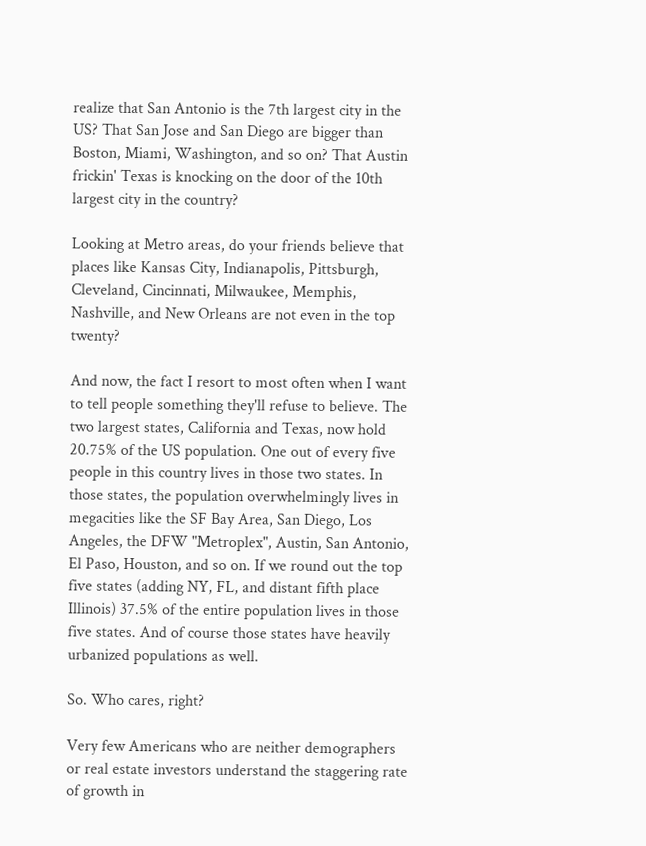realize that San Antonio is the 7th largest city in the US? That San Jose and San Diego are bigger than Boston, Miami, Washington, and so on? That Austin frickin' Texas is knocking on the door of the 10th largest city in the country?

Looking at Metro areas, do your friends believe that places like Kansas City, Indianapolis, Pittsburgh, Cleveland, Cincinnati, Milwaukee, Memphis, Nashville, and New Orleans are not even in the top twenty?

And now, the fact I resort to most often when I want to tell people something they'll refuse to believe. The two largest states, California and Texas, now hold 20.75% of the US population. One out of every five people in this country lives in those two states. In those states, the population overwhelmingly lives in megacities like the SF Bay Area, San Diego, Los Angeles, the DFW "Metroplex", Austin, San Antonio, El Paso, Houston, and so on. If we round out the top five states (adding NY, FL, and distant fifth place Illinois) 37.5% of the entire population lives in those five states. And of course those states have heavily urbanized populations as well.

So. Who cares, right?

Very few Americans who are neither demographers or real estate investors understand the staggering rate of growth in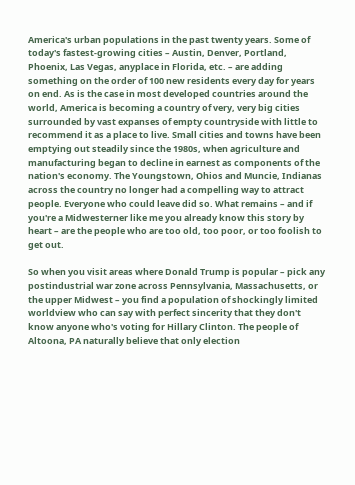America's urban populations in the past twenty years. Some of today's fastest-growing cities – Austin, Denver, Portland, Phoenix, Las Vegas, anyplace in Florida, etc. – are adding something on the order of 100 new residents every day for years on end. As is the case in most developed countries around the world, America is becoming a country of very, very big cities surrounded by vast expanses of empty countryside with little to recommend it as a place to live. Small cities and towns have been emptying out steadily since the 1980s, when agriculture and manufacturing began to decline in earnest as components of the nation's economy. The Youngstown, Ohios and Muncie, Indianas across the country no longer had a compelling way to attract people. Everyone who could leave did so. What remains – and if you're a Midwesterner like me you already know this story by heart – are the people who are too old, too poor, or too foolish to get out.

So when you visit areas where Donald Trump is popular – pick any postindustrial war zone across Pennsylvania, Massachusetts, or the upper Midwest – you find a population of shockingly limited worldview who can say with perfect sincerity that they don't know anyone who's voting for Hillary Clinton. The people of Altoona, PA naturally believe that only election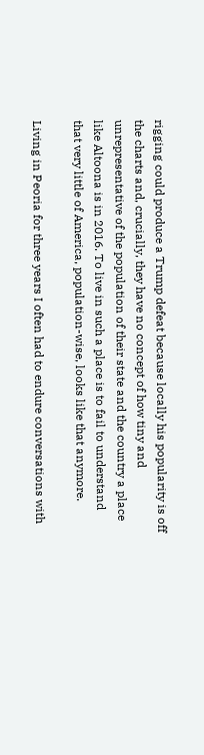rigging could produce a Trump defeat because locally his popularity is off the charts and, crucially, they have no concept of how tiny and unrepresentative of the population of their state and the country a place like Altoona is in 2016. To live in such a place is to fail to understand that very little of America, population-wise, looks like that anymore.

Living in Peoria for three years I often had to endure conversations with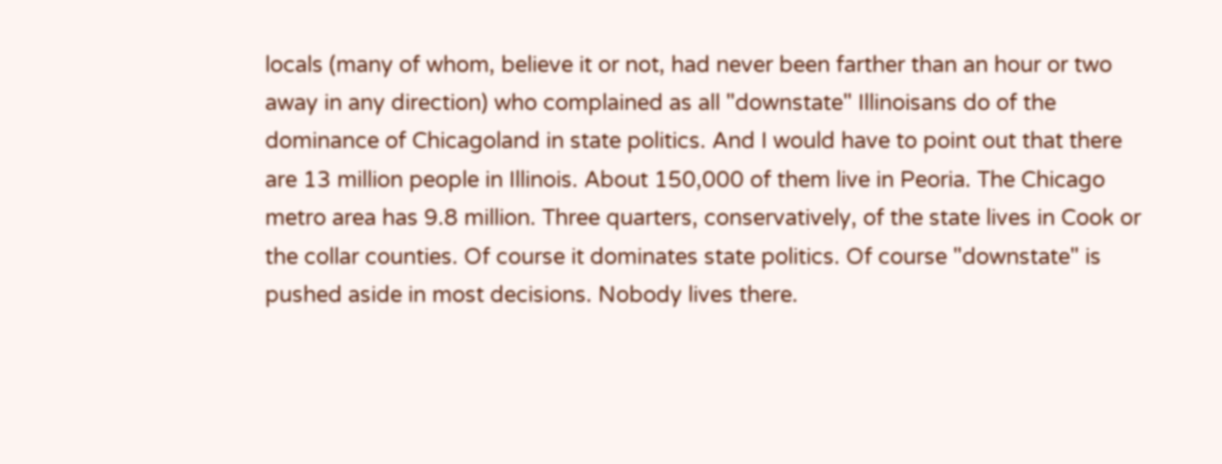locals (many of whom, believe it or not, had never been farther than an hour or two away in any direction) who complained as all "downstate" Illinoisans do of the dominance of Chicagoland in state politics. And I would have to point out that there are 13 million people in Illinois. About 150,000 of them live in Peoria. The Chicago metro area has 9.8 million. Three quarters, conservatively, of the state lives in Cook or the collar counties. Of course it dominates state politics. Of course "downstate" is pushed aside in most decisions. Nobody lives there.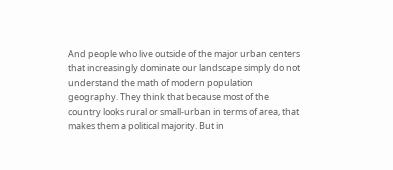And people who live outside of the major urban centers that increasingly dominate our landscape simply do not understand the math of modern population geography. They think that because most of the country looks rural or small-urban in terms of area, that makes them a political majority. But in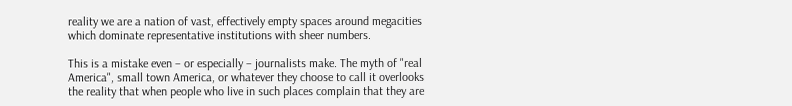reality we are a nation of vast, effectively empty spaces around megacities which dominate representative institutions with sheer numbers.

This is a mistake even – or especially – journalists make. The myth of "real America", small town America, or whatever they choose to call it overlooks the reality that when people who live in such places complain that they are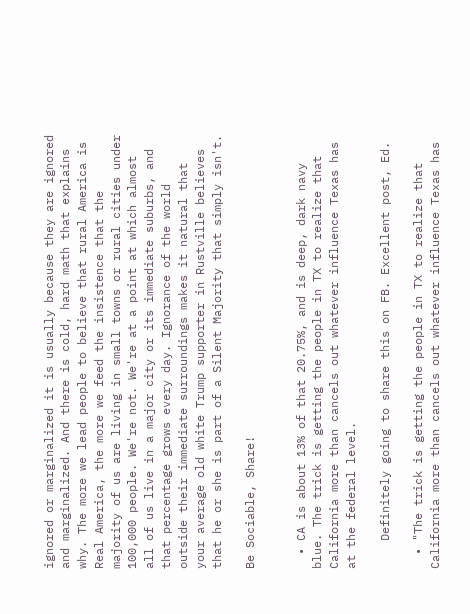ignored or marginalized it is usually because they are ignored and marginalized. And there is cold, hard math that explains why. The more we lead people to believe that rural America is Real America, the more we feed the insistence that the majority of us are living in small towns or rural cities under 100,000 people. We're not. We're at a point at which almost all of us live in a major city or its immediate suburbs, and that percentage grows every day. Ignorance of the world outside their immediate surroundings makes it natural that your average old white Trump supporter in Rustville believes that he or she is part of a Silent Majority that simply isn't.

Be Sociable, Share!


  • CA is about 13% of that 20.75%, and is deep, dark navy blue. The trick is getting the people in TX to realize that California more than cancels out whatever influence Texas has at the federal level.

    Definitely going to share this on FB. Excellent post, Ed.

  • "The trick is getting the people in TX to realize that California more than cancels out whatever influence Texas has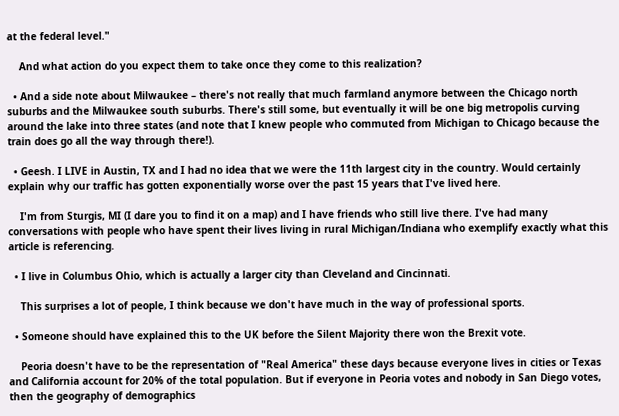at the federal level."

    And what action do you expect them to take once they come to this realization?

  • And a side note about Milwaukee – there's not really that much farmland anymore between the Chicago north suburbs and the Milwaukee south suburbs. There's still some, but eventually it will be one big metropolis curving around the lake into three states (and note that I knew people who commuted from Michigan to Chicago because the train does go all the way through there!).

  • Geesh. I LIVE in Austin, TX and I had no idea that we were the 11th largest city in the country. Would certainly explain why our traffic has gotten exponentially worse over the past 15 years that I've lived here.

    I'm from Sturgis, MI (I dare you to find it on a map) and I have friends who still live there. I've had many conversations with people who have spent their lives living in rural Michigan/Indiana who exemplify exactly what this article is referencing.

  • I live in Columbus Ohio, which is actually a larger city than Cleveland and Cincinnati.

    This surprises a lot of people, I think because we don't have much in the way of professional sports.

  • Someone should have explained this to the UK before the Silent Majority there won the Brexit vote.

    Peoria doesn't have to be the representation of "Real America" these days because everyone lives in cities or Texas and California account for 20% of the total population. But if everyone in Peoria votes and nobody in San Diego votes, then the geography of demographics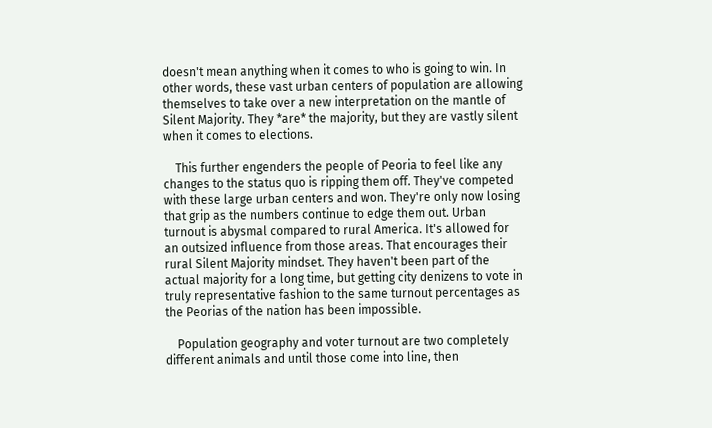doesn't mean anything when it comes to who is going to win. In other words, these vast urban centers of population are allowing themselves to take over a new interpretation on the mantle of Silent Majority. They *are* the majority, but they are vastly silent when it comes to elections.

    This further engenders the people of Peoria to feel like any changes to the status quo is ripping them off. They've competed with these large urban centers and won. They're only now losing that grip as the numbers continue to edge them out. Urban turnout is abysmal compared to rural America. It's allowed for an outsized influence from those areas. That encourages their rural Silent Majority mindset. They haven't been part of the actual majority for a long time, but getting city denizens to vote in truly representative fashion to the same turnout percentages as the Peorias of the nation has been impossible.

    Population geography and voter turnout are two completely different animals and until those come into line, then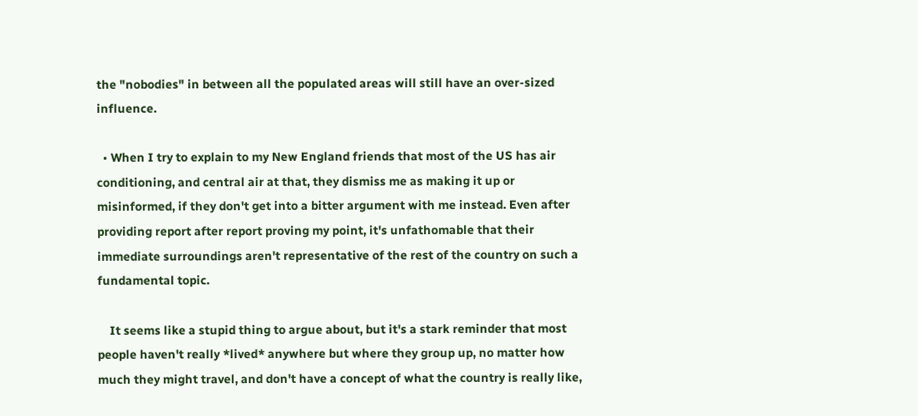the "nobodies" in between all the populated areas will still have an over-sized influence.

  • When I try to explain to my New England friends that most of the US has air conditioning, and central air at that, they dismiss me as making it up or misinformed, if they don't get into a bitter argument with me instead. Even after providing report after report proving my point, it's unfathomable that their immediate surroundings aren't representative of the rest of the country on such a fundamental topic.

    It seems like a stupid thing to argue about, but it's a stark reminder that most people haven't really *lived* anywhere but where they group up, no matter how much they might travel, and don't have a concept of what the country is really like,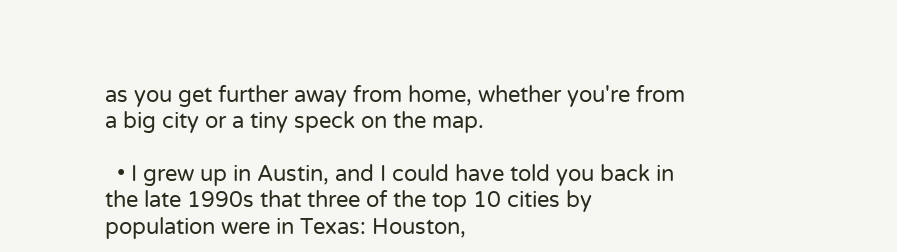as you get further away from home, whether you're from a big city or a tiny speck on the map.

  • I grew up in Austin, and I could have told you back in the late 1990s that three of the top 10 cities by population were in Texas: Houston,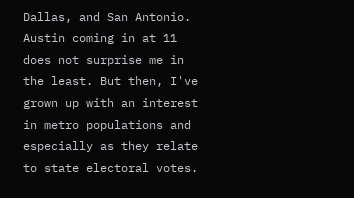Dallas, and San Antonio. Austin coming in at 11 does not surprise me in the least. But then, I've grown up with an interest in metro populations and especially as they relate to state electoral votes.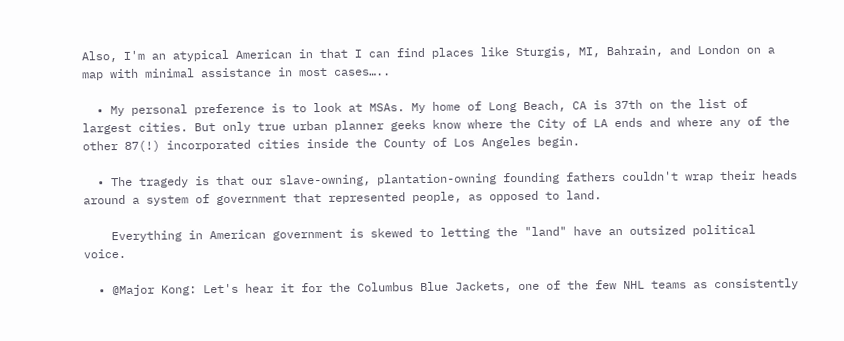Also, I'm an atypical American in that I can find places like Sturgis, MI, Bahrain, and London on a map with minimal assistance in most cases…..

  • My personal preference is to look at MSAs. My home of Long Beach, CA is 37th on the list of largest cities. But only true urban planner geeks know where the City of LA ends and where any of the other 87(!) incorporated cities inside the County of Los Angeles begin.

  • The tragedy is that our slave-owning, plantation-owning founding fathers couldn't wrap their heads around a system of government that represented people, as opposed to land.

    Everything in American government is skewed to letting the "land" have an outsized political voice.

  • @Major Kong: Let's hear it for the Columbus Blue Jackets, one of the few NHL teams as consistently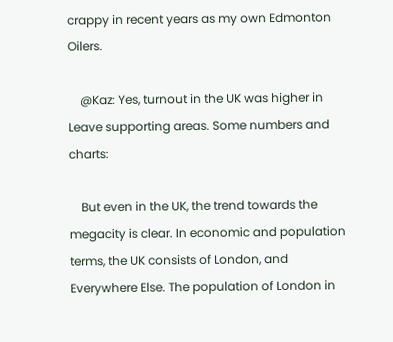crappy in recent years as my own Edmonton Oilers.

    @Kaz: Yes, turnout in the UK was higher in Leave supporting areas. Some numbers and charts:

    But even in the UK, the trend towards the megacity is clear. In economic and population terms, the UK consists of London, and Everywhere Else. The population of London in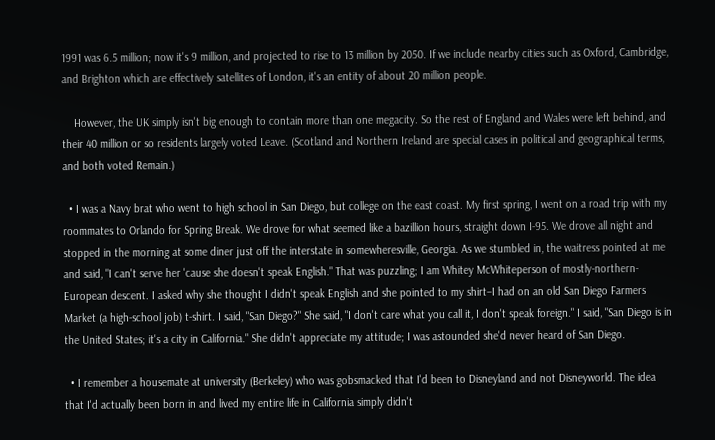1991 was 6.5 million; now it's 9 million, and projected to rise to 13 million by 2050. If we include nearby cities such as Oxford, Cambridge, and Brighton which are effectively satellites of London, it's an entity of about 20 million people.

    However, the UK simply isn't big enough to contain more than one megacity. So the rest of England and Wales were left behind, and their 40 million or so residents largely voted Leave. (Scotland and Northern Ireland are special cases in political and geographical terms, and both voted Remain.)

  • I was a Navy brat who went to high school in San Diego, but college on the east coast. My first spring, I went on a road trip with my roommates to Orlando for Spring Break. We drove for what seemed like a bazillion hours, straight down I-95. We drove all night and stopped in the morning at some diner just off the interstate in somewheresville, Georgia. As we stumbled in, the waitress pointed at me and said, "I can't serve her 'cause she doesn't speak English." That was puzzling; I am Whitey McWhiteperson of mostly-northern-European descent. I asked why she thought I didn't speak English and she pointed to my shirt–I had on an old San Diego Farmers Market (a high-school job) t-shirt. I said, "San Diego?" She said, "I don't care what you call it, I don't speak foreign." I said, "San Diego is in the United States; it's a city in California." She didn't appreciate my attitude; I was astounded she'd never heard of San Diego.

  • I remember a housemate at university (Berkeley) who was gobsmacked that I'd been to Disneyland and not Disneyworld. The idea that I'd actually been born in and lived my entire life in California simply didn't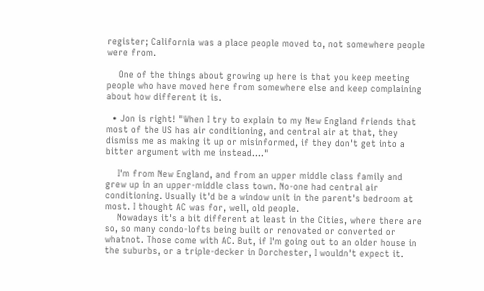register; California was a place people moved to, not somewhere people were from.

    One of the things about growing up here is that you keep meeting people who have moved here from somewhere else and keep complaining about how different it is.

  • Jon is right! "When I try to explain to my New England friends that most of the US has air conditioning, and central air at that, they dismiss me as making it up or misinformed, if they don't get into a bitter argument with me instead…."

    I'm from New England, and from an upper middle class family and grew up in an upper-middle class town. No-one had central air conditioning. Usually it'd be a window unit in the parent's bedroom at most. I thought AC was for, well, old people.
    Nowadays it's a bit different at least in the Cities, where there are so, so many condo-lofts being built or renovated or converted or whatnot. Those come with AC. But, if I'm going out to an older house in the suburbs, or a triple-decker in Dorchester, I wouldn't expect it.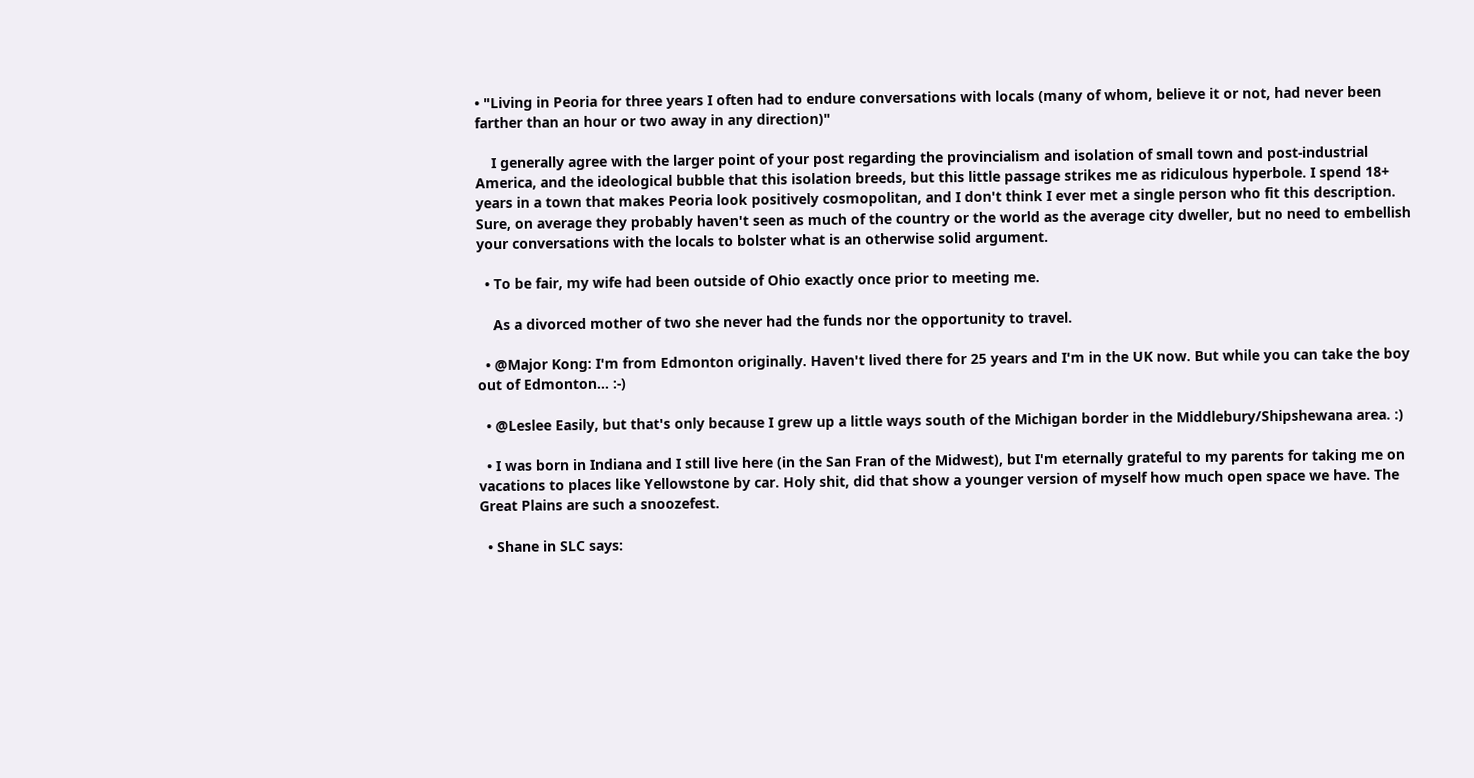• "Living in Peoria for three years I often had to endure conversations with locals (many of whom, believe it or not, had never been farther than an hour or two away in any direction)"

    I generally agree with the larger point of your post regarding the provincialism and isolation of small town and post-industrial America, and the ideological bubble that this isolation breeds, but this little passage strikes me as ridiculous hyperbole. I spend 18+ years in a town that makes Peoria look positively cosmopolitan, and I don't think I ever met a single person who fit this description. Sure, on average they probably haven't seen as much of the country or the world as the average city dweller, but no need to embellish your conversations with the locals to bolster what is an otherwise solid argument.

  • To be fair, my wife had been outside of Ohio exactly once prior to meeting me.

    As a divorced mother of two she never had the funds nor the opportunity to travel.

  • @Major Kong: I'm from Edmonton originally. Haven't lived there for 25 years and I'm in the UK now. But while you can take the boy out of Edmonton… :-)

  • @Leslee Easily, but that's only because I grew up a little ways south of the Michigan border in the Middlebury/Shipshewana area. :)

  • I was born in Indiana and I still live here (in the San Fran of the Midwest), but I'm eternally grateful to my parents for taking me on vacations to places like Yellowstone by car. Holy shit, did that show a younger version of myself how much open space we have. The Great Plains are such a snoozefest.

  • Shane in SLC says: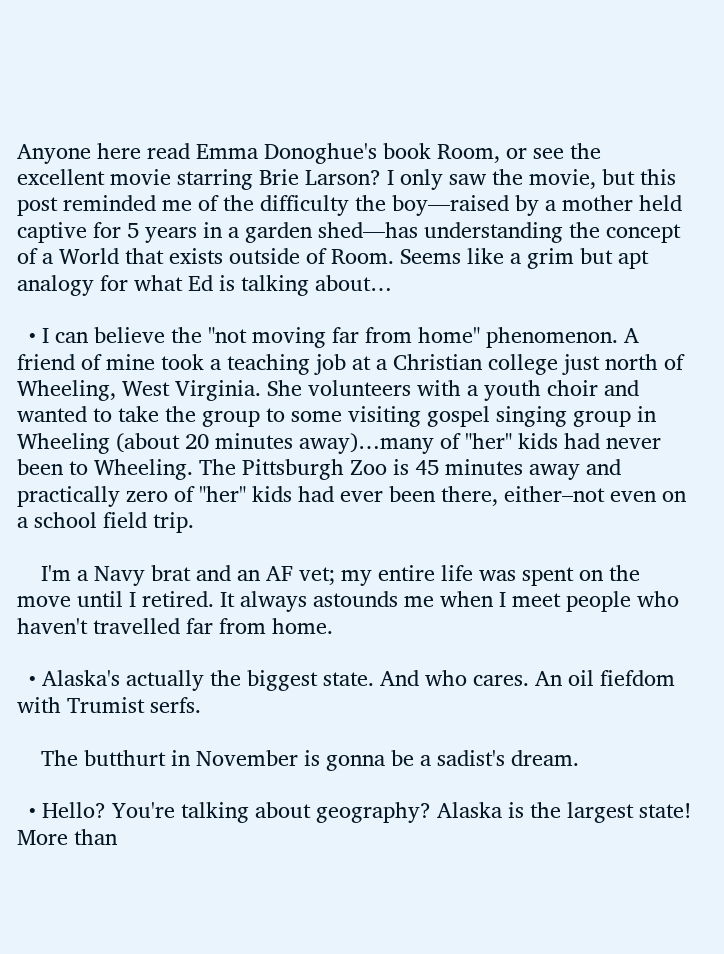Anyone here read Emma Donoghue's book Room, or see the excellent movie starring Brie Larson? I only saw the movie, but this post reminded me of the difficulty the boy—raised by a mother held captive for 5 years in a garden shed—has understanding the concept of a World that exists outside of Room. Seems like a grim but apt analogy for what Ed is talking about…

  • I can believe the "not moving far from home" phenomenon. A friend of mine took a teaching job at a Christian college just north of Wheeling, West Virginia. She volunteers with a youth choir and wanted to take the group to some visiting gospel singing group in Wheeling (about 20 minutes away)…many of "her" kids had never been to Wheeling. The Pittsburgh Zoo is 45 minutes away and practically zero of "her" kids had ever been there, either–not even on a school field trip.

    I'm a Navy brat and an AF vet; my entire life was spent on the move until I retired. It always astounds me when I meet people who haven't travelled far from home.

  • Alaska's actually the biggest state. And who cares. An oil fiefdom with Trumist serfs.

    The butthurt in November is gonna be a sadist's dream.

  • Hello? You're talking about geography? Alaska is the largest state! More than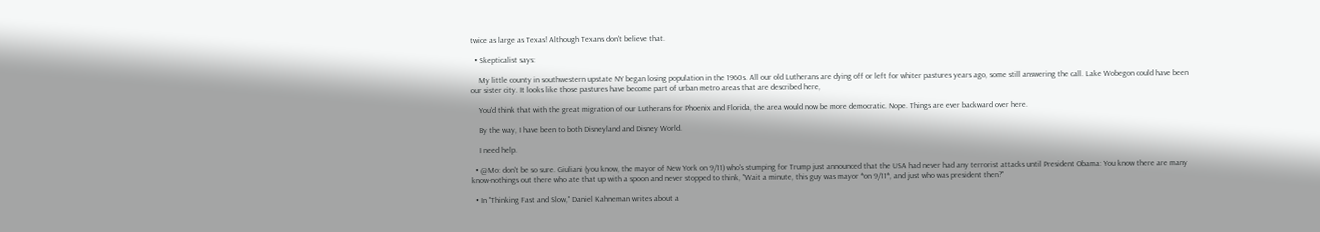twice as large as Texas! Although Texans don't believe that.

  • Skepticalist says:

    My little county in southwestern upstate NY began losing population in the 1960s. All our old Lutherans are dying off or left for whiter pastures years ago, some still answering the call. Lake Wobegon could have been our sister city. It looks like those pastures have become part of urban metro areas that are described here,

    You'd think that with the great migration of our Lutherans for Phoenix and Florida, the area would now be more democratic. Nope. Things are ever backward over here.

    By the way, I have been to both Disneyland and Disney World.

    I need help.

  • @Mo: don't be so sure. Giuliani (you know, the mayor of New York on 9/11) who's stumping for Trump just announced that the USA had never had any terrorist attacks until President Obama: You know there are many know-nothings out there who ate that up with a spoon and never stopped to think, "Wait a minute, this guy was mayor *on 9/11*, and just who was president then?"

  • In "Thinking Fast and Slow," Daniel Kahneman writes about a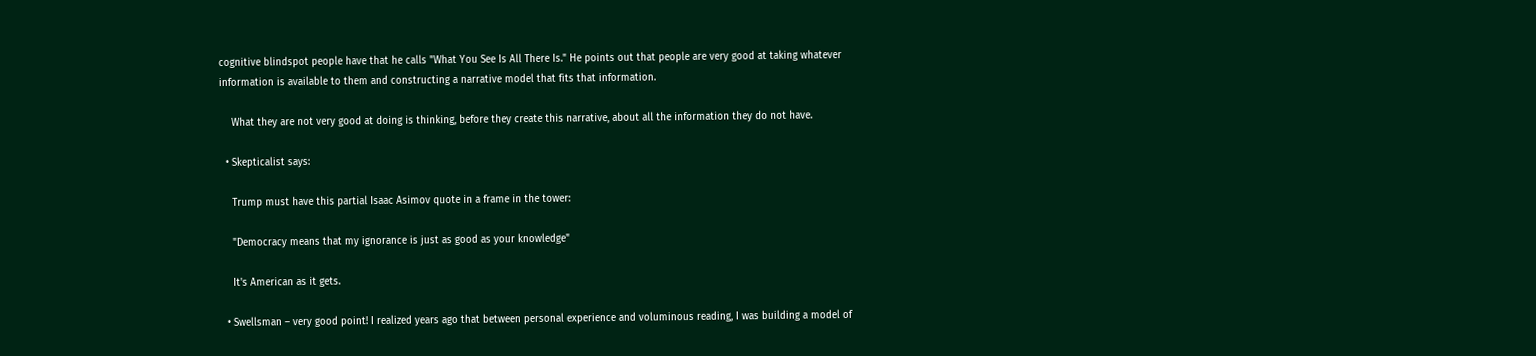cognitive blindspot people have that he calls "What You See Is All There Is." He points out that people are very good at taking whatever information is available to them and constructing a narrative model that fits that information.

    What they are not very good at doing is thinking, before they create this narrative, about all the information they do not have.

  • Skepticalist says:

    Trump must have this partial Isaac Asimov quote in a frame in the tower:

    "Democracy means that my ignorance is just as good as your knowledge"

    It's American as it gets.

  • Swellsman – very good point! I realized years ago that between personal experience and voluminous reading, I was building a model of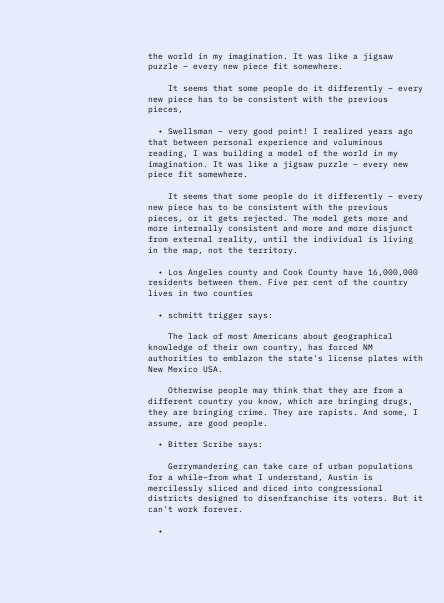the world in my imagination. It was like a jigsaw puzzle – every new piece fit somewhere.

    It seems that some people do it differently – every new piece has to be consistent with the previous pieces,

  • Swellsman – very good point! I realized years ago that between personal experience and voluminous reading, I was building a model of the world in my imagination. It was like a jigsaw puzzle – every new piece fit somewhere.

    It seems that some people do it differently – every new piece has to be consistent with the previous pieces, or it gets rejected. The model gets more and more internally consistent and more and more disjunct from external reality, until the individual is living in the map, not the territory.

  • Los Angeles county and Cook County have 16,000,000 residents between them. Five per cent of the country lives in two counties

  • schmitt trigger says:

    The lack of most Americans about geographical knowledge of their own country, has forced NM authorities to emblazon the state's license plates with New Mexico USA.

    Otherwise people may think that they are from a different country you know, which are bringing drugs, they are bringing crime. They are rapists. And some, I assume, are good people.

  • Bitter Scribe says:

    Gerrymandering can take care of urban populations for a while–from what I understand, Austin is mercilessly sliced and diced into congressional districts designed to disenfranchise its voters. But it can't work forever.

  •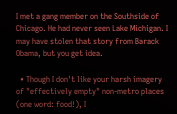I met a gang member on the Southside of Chicago. He had never seen Lake Michigan. I may have stolen that story from Barack Obama, but you get idea.

  • Though I don't like your harsh imagery of "effectively empty" non-metro places (one word: food!), I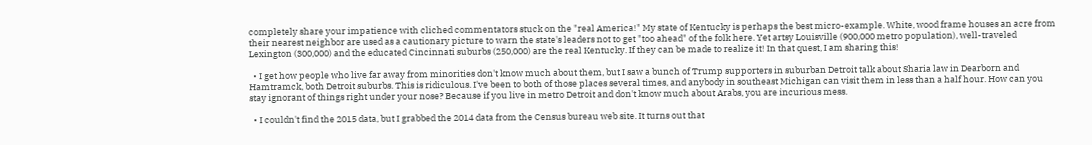completely share your impatience with cliched commentators stuck on the "real America!" My state of Kentucky is perhaps the best micro-example. White, wood frame houses an acre from their nearest neighbor are used as a cautionary picture to warn the state's leaders not to get "too ahead" of the folk here. Yet artsy Louisville (900,000 metro population), well-traveled Lexington (300,000) and the educated Cincinnati suburbs (250,000) are the real Kentucky. If they can be made to realize it! In that quest, I am sharing this!

  • I get how people who live far away from minorities don't know much about them, but I saw a bunch of Trump supporters in suburban Detroit talk about Sharia law in Dearborn and Hamtramck, both Detroit suburbs. This is ridiculous. I've been to both of those places several times, and anybody in southeast Michigan can visit them in less than a half hour. How can you stay ignorant of things right under your nose? Because if you live in metro Detroit and don't know much about Arabs, you are incurious mess.

  • I couldn't find the 2015 data, but I grabbed the 2014 data from the Census bureau web site. It turns out that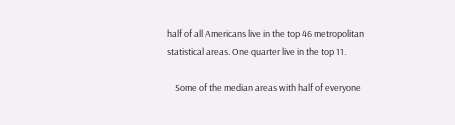half of all Americans live in the top 46 metropolitan statistical areas. One quarter live in the top 11.

    Some of the median areas with half of everyone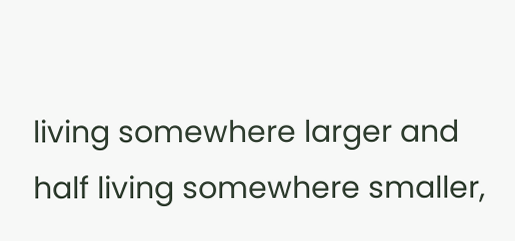living somewhere larger and half living somewhere smaller,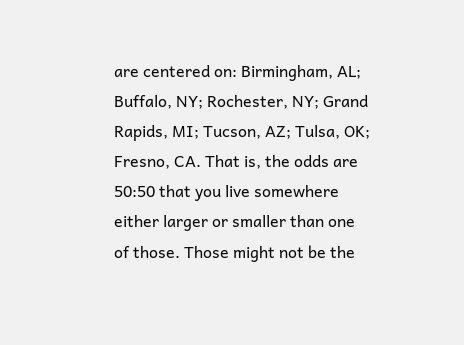are centered on: Birmingham, AL; Buffalo, NY; Rochester, NY; Grand Rapids, MI; Tucson, AZ; Tulsa, OK; Fresno, CA. That is, the odds are 50:50 that you live somewhere either larger or smaller than one of those. Those might not be the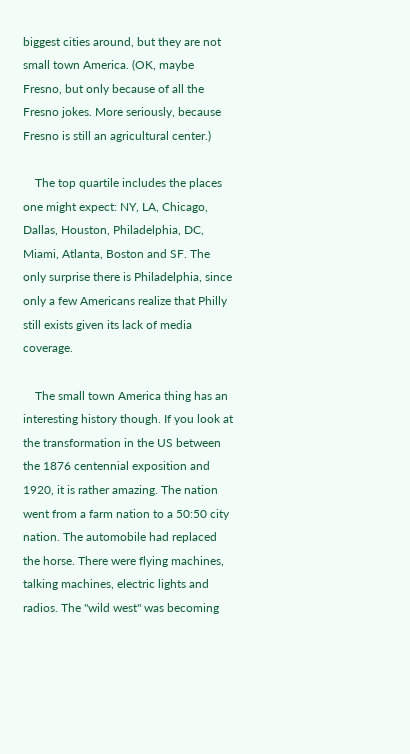biggest cities around, but they are not small town America. (OK, maybe Fresno, but only because of all the Fresno jokes. More seriously, because Fresno is still an agricultural center.)

    The top quartile includes the places one might expect: NY, LA, Chicago, Dallas, Houston, Philadelphia, DC, Miami, Atlanta, Boston and SF. The only surprise there is Philadelphia, since only a few Americans realize that Philly still exists given its lack of media coverage.

    The small town America thing has an interesting history though. If you look at the transformation in the US between the 1876 centennial exposition and 1920, it is rather amazing. The nation went from a farm nation to a 50:50 city nation. The automobile had replaced the horse. There were flying machines, talking machines, electric lights and radios. The "wild west" was becoming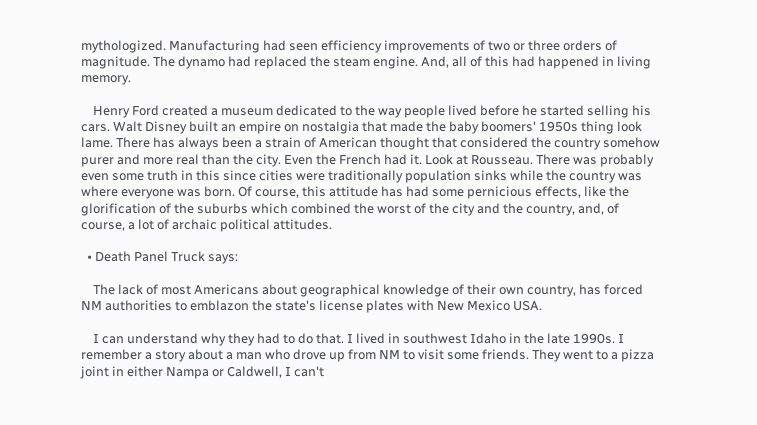mythologized. Manufacturing had seen efficiency improvements of two or three orders of magnitude. The dynamo had replaced the steam engine. And, all of this had happened in living memory.

    Henry Ford created a museum dedicated to the way people lived before he started selling his cars. Walt Disney built an empire on nostalgia that made the baby boomers' 1950s thing look lame. There has always been a strain of American thought that considered the country somehow purer and more real than the city. Even the French had it. Look at Rousseau. There was probably even some truth in this since cities were traditionally population sinks while the country was where everyone was born. Of course, this attitude has had some pernicious effects, like the glorification of the suburbs which combined the worst of the city and the country, and, of course, a lot of archaic political attitudes.

  • Death Panel Truck says:

    The lack of most Americans about geographical knowledge of their own country, has forced NM authorities to emblazon the state's license plates with New Mexico USA.

    I can understand why they had to do that. I lived in southwest Idaho in the late 1990s. I remember a story about a man who drove up from NM to visit some friends. They went to a pizza joint in either Nampa or Caldwell, I can't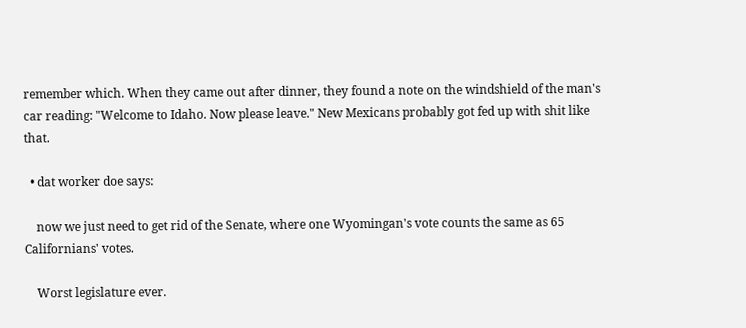remember which. When they came out after dinner, they found a note on the windshield of the man's car reading: "Welcome to Idaho. Now please leave." New Mexicans probably got fed up with shit like that.

  • dat worker doe says:

    now we just need to get rid of the Senate, where one Wyomingan's vote counts the same as 65 Californians' votes.

    Worst legislature ever.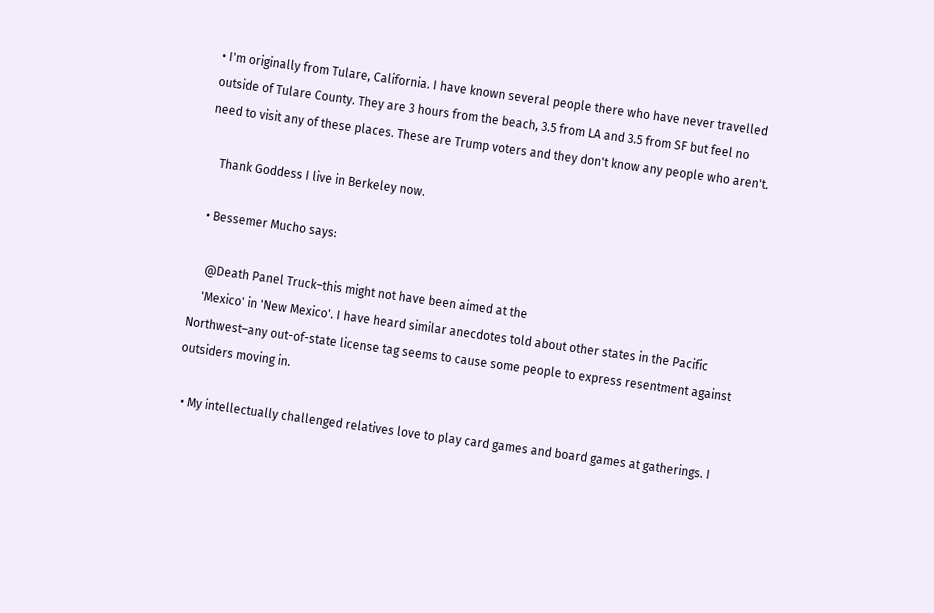• I'm originally from Tulare, California. I have known several people there who have never travelled outside of Tulare County. They are 3 hours from the beach, 3.5 from LA and 3.5 from SF but feel no need to visit any of these places. These are Trump voters and they don't know any people who aren't.

    Thank Goddess I live in Berkeley now.

  • Bessemer Mucho says:

    @Death Panel Truck–this might not have been aimed at the
    'Mexico' in 'New Mexico'. I have heard similar anecdotes told about other states in the Pacific Northwest–any out-of-state license tag seems to cause some people to express resentment against outsiders moving in.

  • My intellectually challenged relatives love to play card games and board games at gatherings. I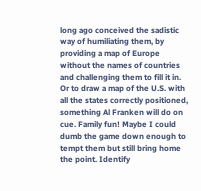long ago conceived the sadistic way of humiliating them, by providing a map of Europe without the names of countries and challenging them to fill it in. Or to draw a map of the U.S. with all the states correctly positioned, something Al Franken will do on cue. Family fun! Maybe I could dumb the game down enough to tempt them but still bring home the point. Identify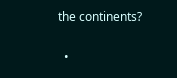the continents?

  •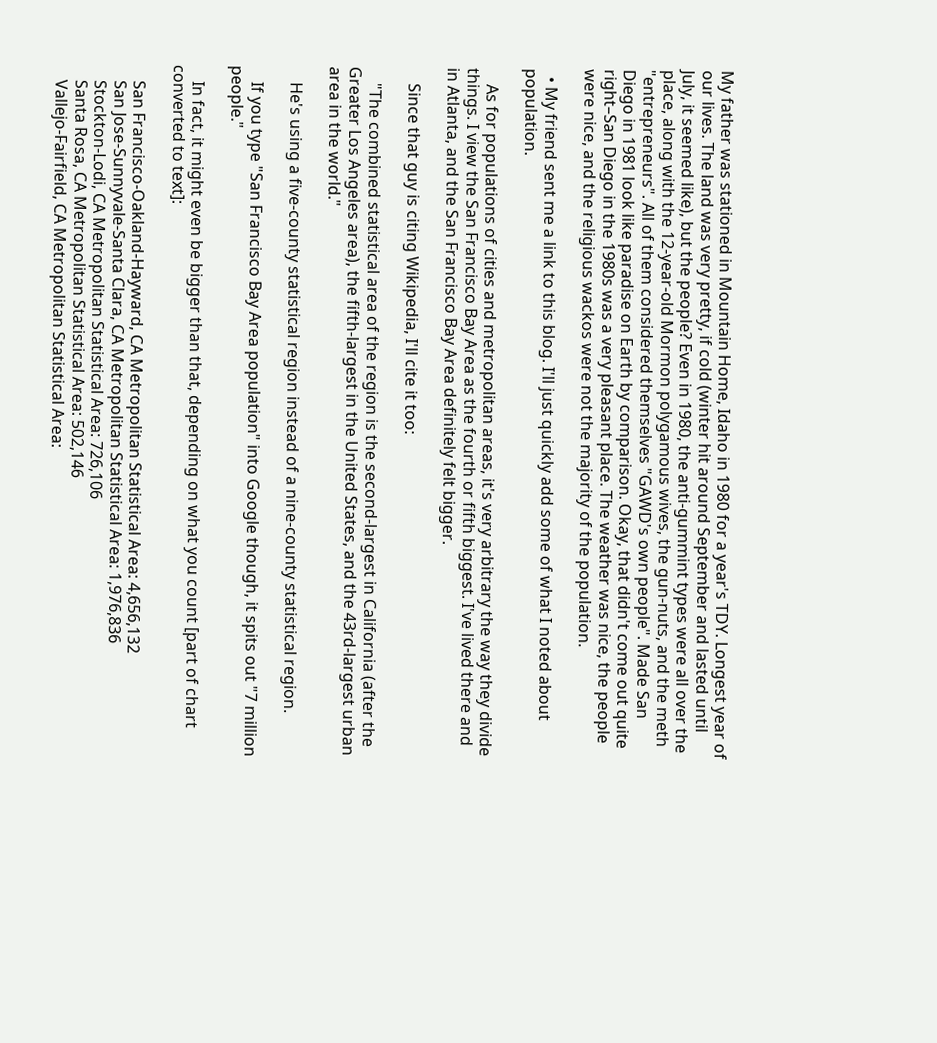My father was stationed in Mountain Home, Idaho in 1980 for a year's TDY. Longest year of our lives. The land was very pretty, if cold (winter hit around September and lasted until July, it seemed like), but the people? Even in 1980, the anti-gummint types were all over the place, along with the 12-year-old Mormon polygamous wives, the gun-nuts, and the meth "entrepreneurs". All of them considered themselves "GAWD's own people". Made San Diego in 1981 look like paradise on Earth by comparison. Okay, that didn't come out quite right–San Diego in the 1980s was a very pleasant place. The weather was nice, the people were nice, and the religious wackos were not the majority of the population.

  • My friend sent me a link to this blog. I'll just quickly add some of what I noted about population.

    As for populations of cities and metropolitan areas, it's very arbitrary the way they divide things. I view the San Francisco Bay Area as the fourth or fifth biggest. I've lived there and in Atlanta, and the San Francisco Bay Area definitely felt bigger.

    Since that guy is citing Wikipedia, I'll cite it too:

    "The combined statistical area of the region is the second-largest in California (after the Greater Los Angeles area), the fifth-largest in the United States, and the 43rd-largest urban area in the world."

    He's using a five-county statistical region instead of a nine-county statistical region.

    If you type "San Francisco Bay Area population" into Google though, it spits out "7 million people."

    In fact, it might even be bigger than that, depending on what you count [part of chart converted to text]:

    San Francisco-Oakland-Hayward, CA Metropolitan Statistical Area: 4,656,132
    San Jose-Sunnyvale-Santa Clara, CA Metropolitan Statistical Area: 1,976,836
    Stockton-Lodi, CA Metropolitan Statistical Area: 726,106
    Santa Rosa, CA Metropolitan Statistical Area: 502,146
    Vallejo-Fairfield, CA Metropolitan Statistical Area: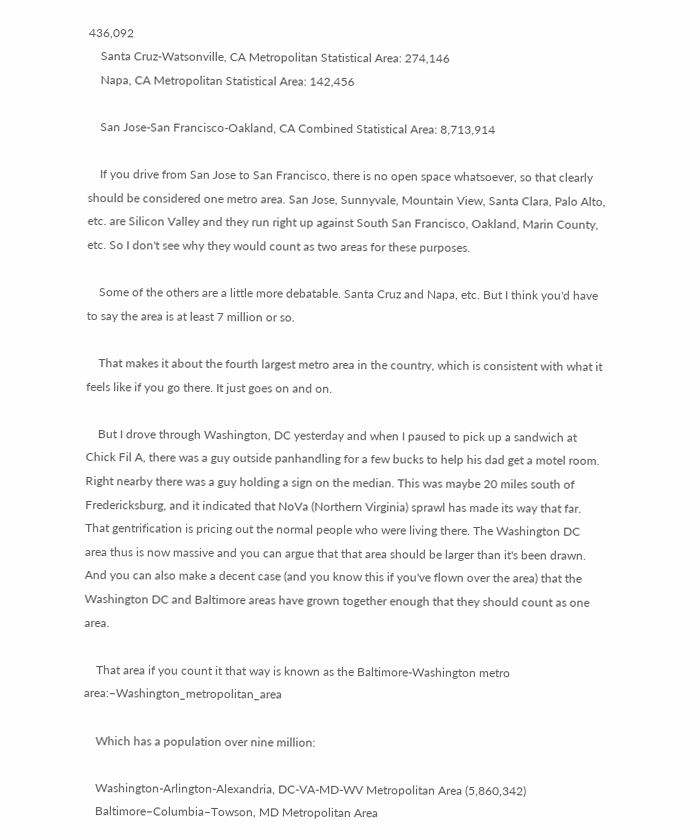436,092
    Santa Cruz-Watsonville, CA Metropolitan Statistical Area: 274,146
    Napa, CA Metropolitan Statistical Area: 142,456

    San Jose-San Francisco-Oakland, CA Combined Statistical Area: 8,713,914

    If you drive from San Jose to San Francisco, there is no open space whatsoever, so that clearly should be considered one metro area. San Jose, Sunnyvale, Mountain View, Santa Clara, Palo Alto, etc. are Silicon Valley and they run right up against South San Francisco, Oakland, Marin County, etc. So I don't see why they would count as two areas for these purposes.

    Some of the others are a little more debatable. Santa Cruz and Napa, etc. But I think you'd have to say the area is at least 7 million or so.

    That makes it about the fourth largest metro area in the country, which is consistent with what it feels like if you go there. It just goes on and on.

    But I drove through Washington, DC yesterday and when I paused to pick up a sandwich at Chick Fil A, there was a guy outside panhandling for a few bucks to help his dad get a motel room. Right nearby there was a guy holding a sign on the median. This was maybe 20 miles south of Fredericksburg, and it indicated that NoVa (Northern Virginia) sprawl has made its way that far. That gentrification is pricing out the normal people who were living there. The Washington DC area thus is now massive and you can argue that that area should be larger than it's been drawn. And you can also make a decent case (and you know this if you've flown over the area) that the Washington DC and Baltimore areas have grown together enough that they should count as one area.

    That area if you count it that way is known as the Baltimore-Washington metro area:–Washington_metropolitan_area

    Which has a population over nine million:

    Washington-Arlington-Alexandria, DC-VA-MD-WV Metropolitan Area (5,860,342)
    Baltimore–Columbia–Towson, MD Metropolitan Area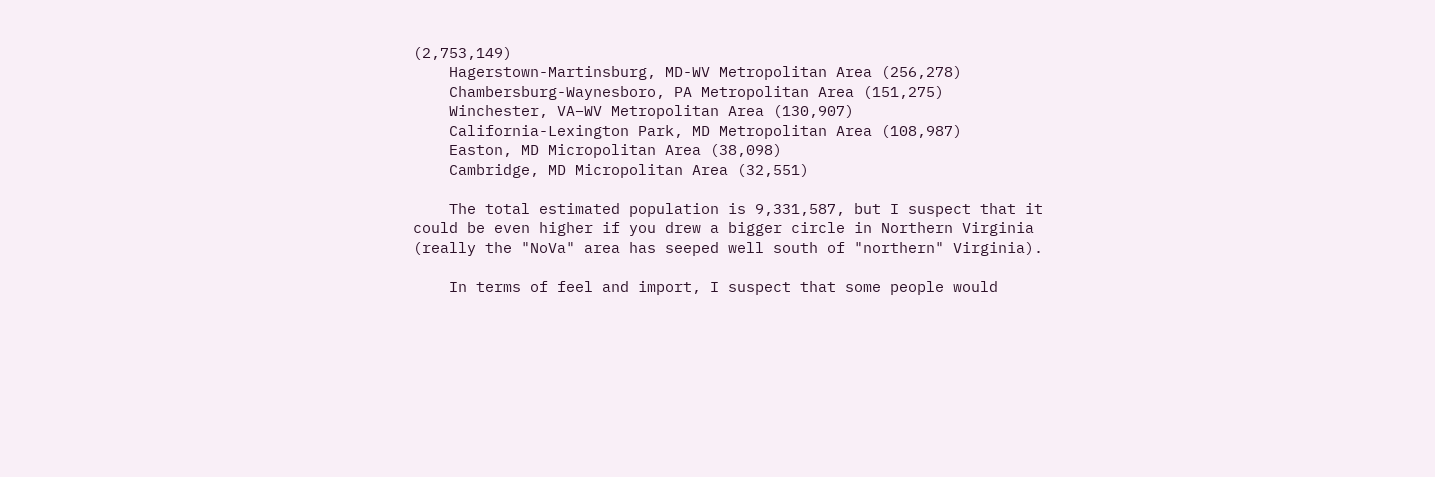(2,753,149)
    Hagerstown-Martinsburg, MD-WV Metropolitan Area (256,278)
    Chambersburg-Waynesboro, PA Metropolitan Area (151,275)
    Winchester, VA–WV Metropolitan Area (130,907)
    California-Lexington Park, MD Metropolitan Area (108,987)
    Easton, MD Micropolitan Area (38,098)
    Cambridge, MD Micropolitan Area (32,551)

    The total estimated population is 9,331,587, but I suspect that it could be even higher if you drew a bigger circle in Northern Virginia (really the "NoVa" area has seeped well south of "northern" Virginia).

    In terms of feel and import, I suspect that some people would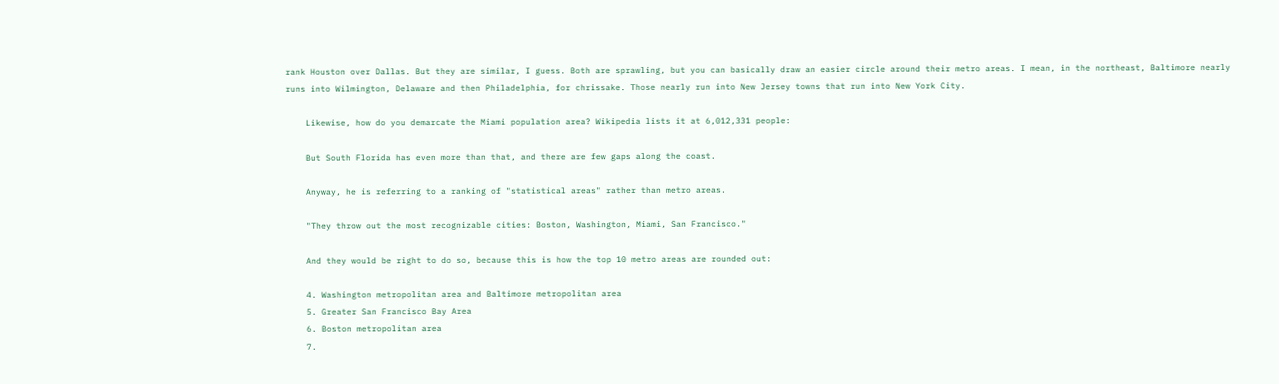rank Houston over Dallas. But they are similar, I guess. Both are sprawling, but you can basically draw an easier circle around their metro areas. I mean, in the northeast, Baltimore nearly runs into Wilmington, Delaware and then Philadelphia, for chrissake. Those nearly run into New Jersey towns that run into New York City.

    Likewise, how do you demarcate the Miami population area? Wikipedia lists it at 6,012,331 people:

    But South Florida has even more than that, and there are few gaps along the coast.

    Anyway, he is referring to a ranking of "statistical areas" rather than metro areas.

    "They throw out the most recognizable cities: Boston, Washington, Miami, San Francisco."

    And they would be right to do so, because this is how the top 10 metro areas are rounded out:

    4. Washington metropolitan area and Baltimore metropolitan area
    5. Greater San Francisco Bay Area
    6. Boston metropolitan area
    7.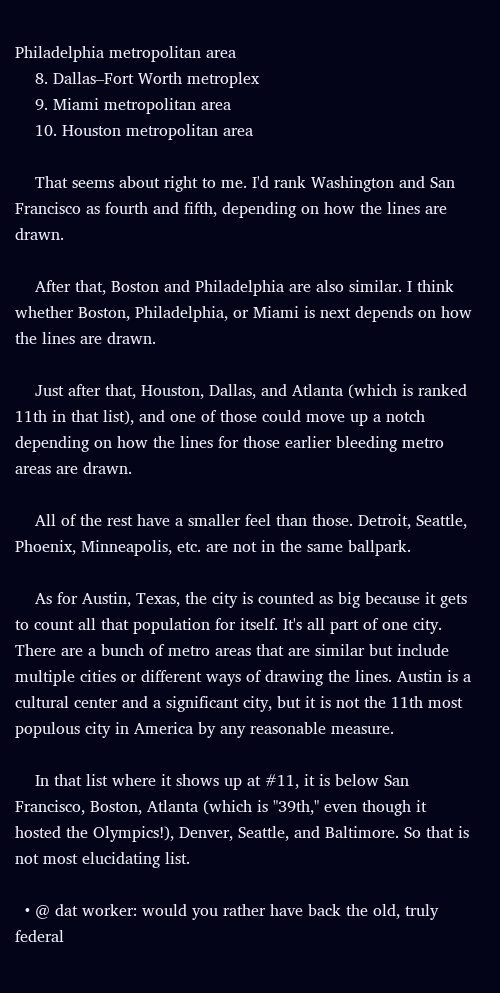Philadelphia metropolitan area
    8. Dallas–Fort Worth metroplex
    9. Miami metropolitan area
    10. Houston metropolitan area

    That seems about right to me. I'd rank Washington and San Francisco as fourth and fifth, depending on how the lines are drawn.

    After that, Boston and Philadelphia are also similar. I think whether Boston, Philadelphia, or Miami is next depends on how the lines are drawn.

    Just after that, Houston, Dallas, and Atlanta (which is ranked 11th in that list), and one of those could move up a notch depending on how the lines for those earlier bleeding metro areas are drawn.

    All of the rest have a smaller feel than those. Detroit, Seattle, Phoenix, Minneapolis, etc. are not in the same ballpark.

    As for Austin, Texas, the city is counted as big because it gets to count all that population for itself. It's all part of one city. There are a bunch of metro areas that are similar but include multiple cities or different ways of drawing the lines. Austin is a cultural center and a significant city, but it is not the 11th most populous city in America by any reasonable measure.

    In that list where it shows up at #11, it is below San Francisco, Boston, Atlanta (which is "39th," even though it hosted the Olympics!), Denver, Seattle, and Baltimore. So that is not most elucidating list.

  • @ dat worker: would you rather have back the old, truly federal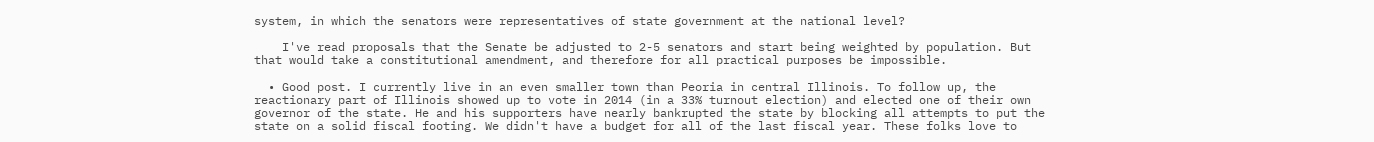system, in which the senators were representatives of state government at the national level?

    I've read proposals that the Senate be adjusted to 2-5 senators and start being weighted by population. But that would take a constitutional amendment, and therefore for all practical purposes be impossible.

  • Good post. I currently live in an even smaller town than Peoria in central Illinois. To follow up, the reactionary part of Illinois showed up to vote in 2014 (in a 33% turnout election) and elected one of their own governor of the state. He and his supporters have nearly bankrupted the state by blocking all attempts to put the state on a solid fiscal footing. We didn't have a budget for all of the last fiscal year. These folks love to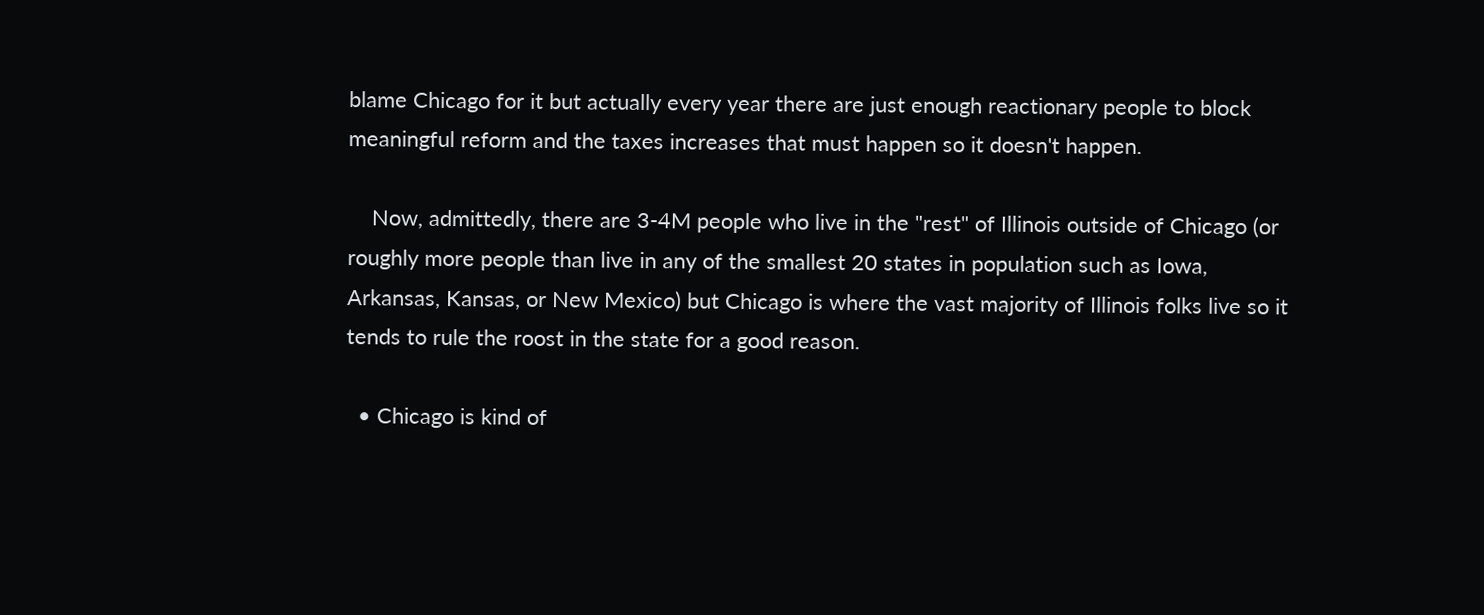blame Chicago for it but actually every year there are just enough reactionary people to block meaningful reform and the taxes increases that must happen so it doesn't happen.

    Now, admittedly, there are 3-4M people who live in the "rest" of Illinois outside of Chicago (or roughly more people than live in any of the smallest 20 states in population such as Iowa, Arkansas, Kansas, or New Mexico) but Chicago is where the vast majority of Illinois folks live so it tends to rule the roost in the state for a good reason.

  • Chicago is kind of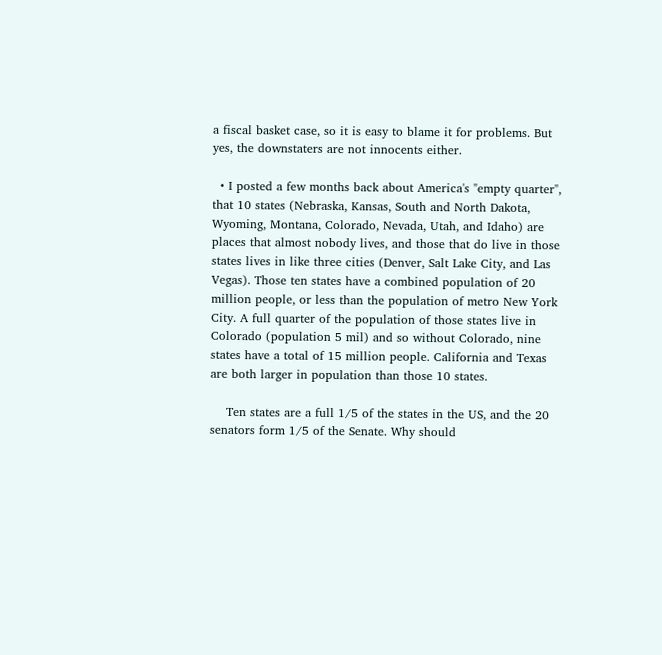a fiscal basket case, so it is easy to blame it for problems. But yes, the downstaters are not innocents either.

  • I posted a few months back about America's "empty quarter", that 10 states (Nebraska, Kansas, South and North Dakota, Wyoming, Montana, Colorado, Nevada, Utah, and Idaho) are places that almost nobody lives, and those that do live in those states lives in like three cities (Denver, Salt Lake City, and Las Vegas). Those ten states have a combined population of 20 million people, or less than the population of metro New York City. A full quarter of the population of those states live in Colorado (population 5 mil) and so without Colorado, nine states have a total of 15 million people. California and Texas are both larger in population than those 10 states.

    Ten states are a full 1/5 of the states in the US, and the 20 senators form 1/5 of the Senate. Why should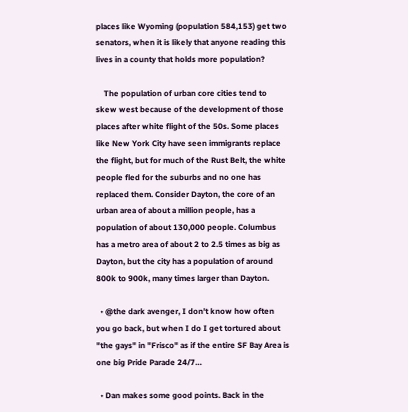places like Wyoming (population 584,153) get two senators, when it is likely that anyone reading this lives in a county that holds more population?

    The population of urban core cities tend to skew west because of the development of those places after white flight of the 50s. Some places like New York City have seen immigrants replace the flight, but for much of the Rust Belt, the white people fled for the suburbs and no one has replaced them. Consider Dayton, the core of an urban area of about a million people, has a population of about 130,000 people. Columbus has a metro area of about 2 to 2.5 times as big as Dayton, but the city has a population of around 800k to 900k, many times larger than Dayton.

  • @the dark avenger, I don't know how often you go back, but when I do I get tortured about "the gays" in "Frisco" as if the entire SF Bay Area is one big Pride Parade 24/7…

  • Dan makes some good points. Back in the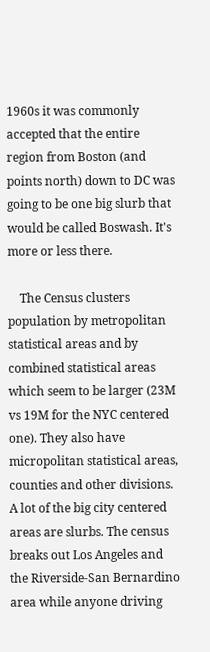1960s it was commonly accepted that the entire region from Boston (and points north) down to DC was going to be one big slurb that would be called Boswash. It's more or less there.

    The Census clusters population by metropolitan statistical areas and by combined statistical areas which seem to be larger (23M vs 19M for the NYC centered one). They also have micropolitan statistical areas, counties and other divisions. A lot of the big city centered areas are slurbs. The census breaks out Los Angeles and the Riverside-San Bernardino area while anyone driving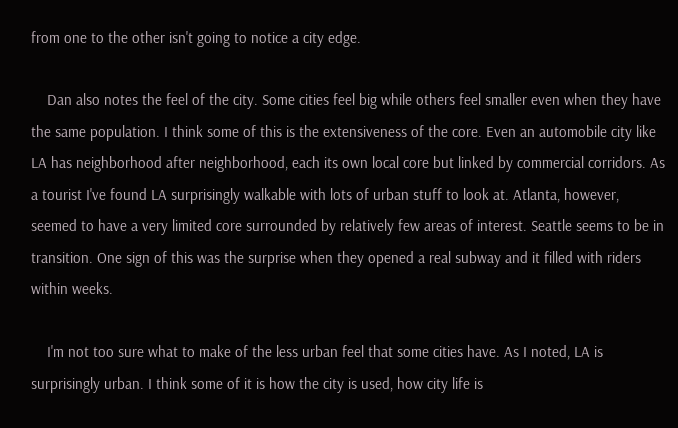from one to the other isn't going to notice a city edge.

    Dan also notes the feel of the city. Some cities feel big while others feel smaller even when they have the same population. I think some of this is the extensiveness of the core. Even an automobile city like LA has neighborhood after neighborhood, each its own local core but linked by commercial corridors. As a tourist I've found LA surprisingly walkable with lots of urban stuff to look at. Atlanta, however, seemed to have a very limited core surrounded by relatively few areas of interest. Seattle seems to be in transition. One sign of this was the surprise when they opened a real subway and it filled with riders within weeks.

    I'm not too sure what to make of the less urban feel that some cities have. As I noted, LA is surprisingly urban. I think some of it is how the city is used, how city life is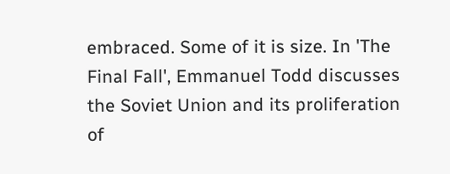embraced. Some of it is size. In 'The Final Fall', Emmanuel Todd discusses the Soviet Union and its proliferation of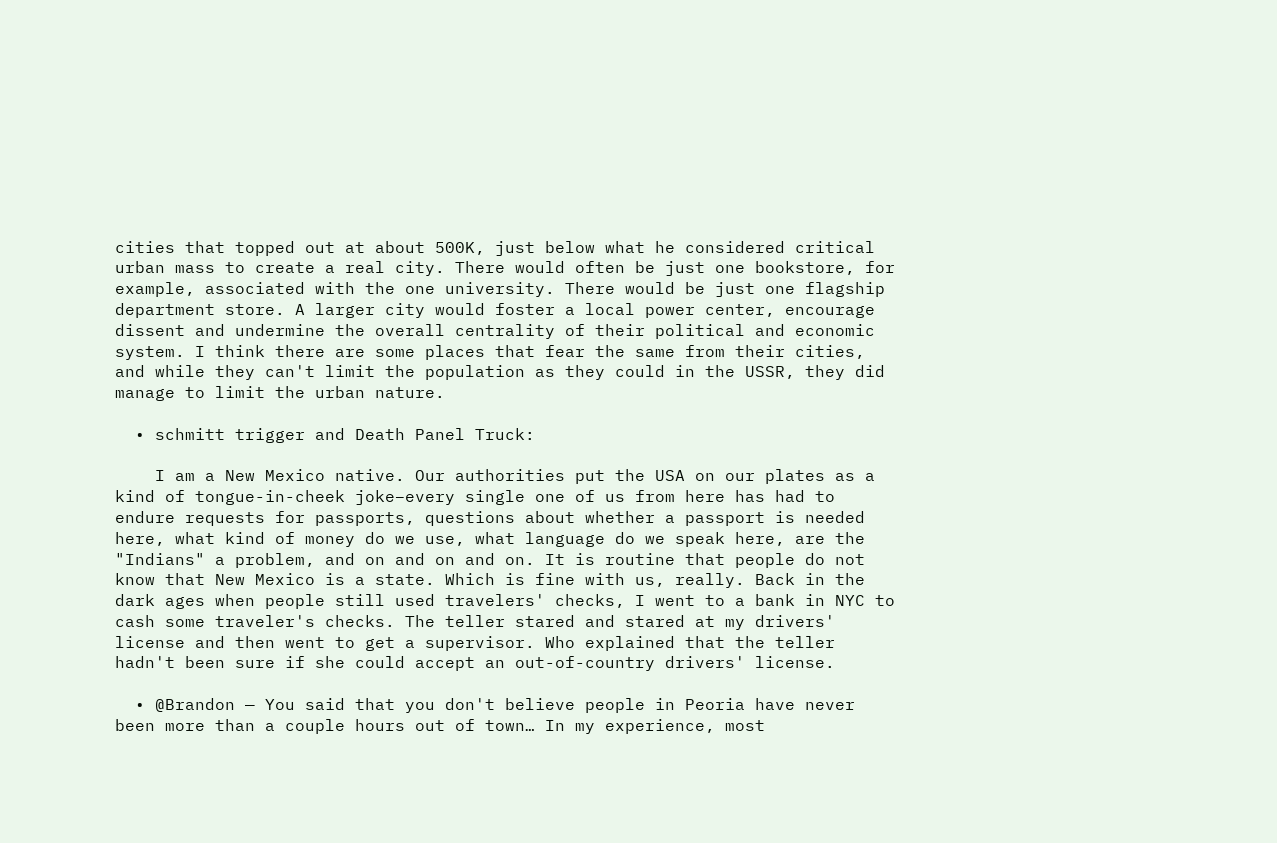cities that topped out at about 500K, just below what he considered critical urban mass to create a real city. There would often be just one bookstore, for example, associated with the one university. There would be just one flagship department store. A larger city would foster a local power center, encourage dissent and undermine the overall centrality of their political and economic system. I think there are some places that fear the same from their cities, and while they can't limit the population as they could in the USSR, they did manage to limit the urban nature.

  • schmitt trigger and Death Panel Truck:

    I am a New Mexico native. Our authorities put the USA on our plates as a kind of tongue-in-cheek joke–every single one of us from here has had to endure requests for passports, questions about whether a passport is needed here, what kind of money do we use, what language do we speak here, are the "Indians" a problem, and on and on and on. It is routine that people do not know that New Mexico is a state. Which is fine with us, really. Back in the dark ages when people still used travelers' checks, I went to a bank in NYC to cash some traveler's checks. The teller stared and stared at my drivers' license and then went to get a supervisor. Who explained that the teller hadn't been sure if she could accept an out-of-country drivers' license.

  • @Brandon — You said that you don't believe people in Peoria have never been more than a couple hours out of town… In my experience, most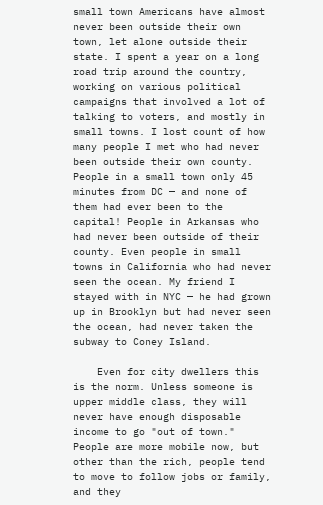small town Americans have almost never been outside their own town, let alone outside their state. I spent a year on a long road trip around the country, working on various political campaigns that involved a lot of talking to voters, and mostly in small towns. I lost count of how many people I met who had never been outside their own county. People in a small town only 45 minutes from DC — and none of them had ever been to the capital! People in Arkansas who had never been outside of their county. Even people in small towns in California who had never seen the ocean. My friend I stayed with in NYC — he had grown up in Brooklyn but had never seen the ocean, had never taken the subway to Coney Island.

    Even for city dwellers this is the norm. Unless someone is upper middle class, they will never have enough disposable income to go "out of town." People are more mobile now, but other than the rich, people tend to move to follow jobs or family, and they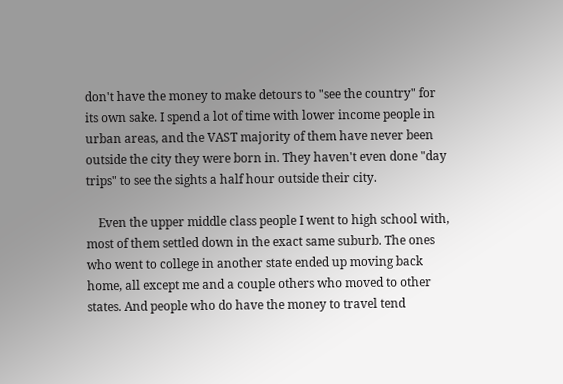don't have the money to make detours to "see the country" for its own sake. I spend a lot of time with lower income people in urban areas, and the VAST majority of them have never been outside the city they were born in. They haven't even done "day trips" to see the sights a half hour outside their city.

    Even the upper middle class people I went to high school with, most of them settled down in the exact same suburb. The ones who went to college in another state ended up moving back home, all except me and a couple others who moved to other states. And people who do have the money to travel tend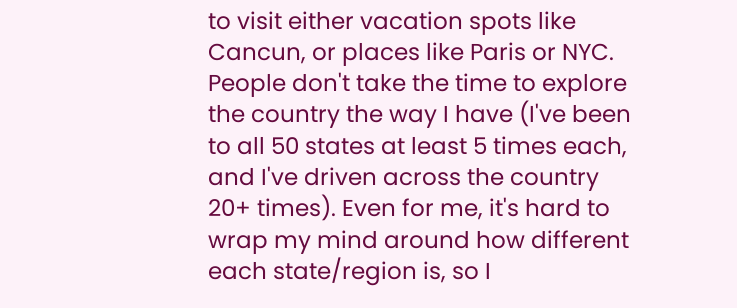to visit either vacation spots like Cancun, or places like Paris or NYC. People don't take the time to explore the country the way I have (I've been to all 50 states at least 5 times each, and I've driven across the country 20+ times). Even for me, it's hard to wrap my mind around how different each state/region is, so I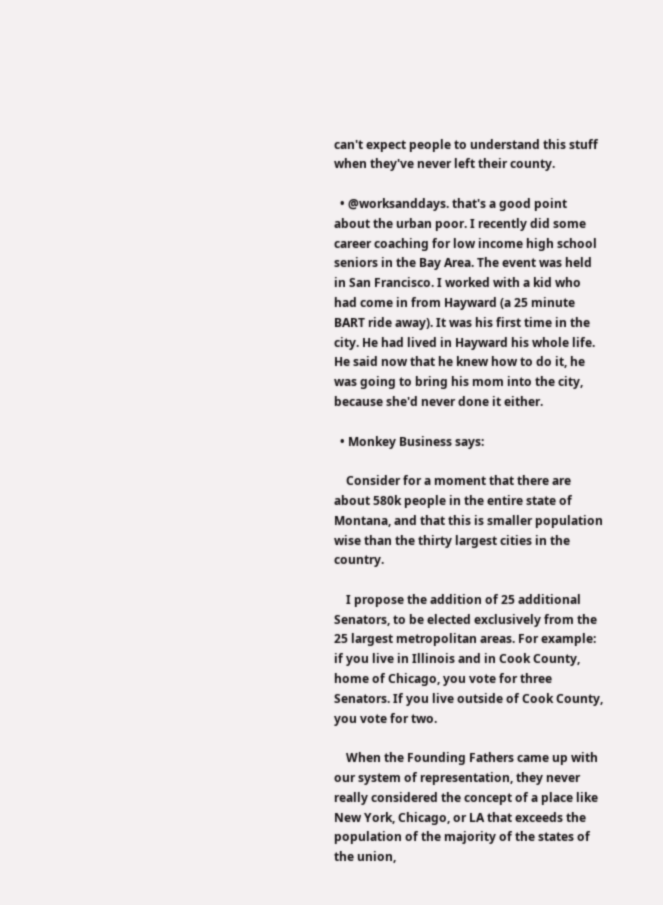can't expect people to understand this stuff when they've never left their county.

  • @worksanddays. that's a good point about the urban poor. I recently did some career coaching for low income high school seniors in the Bay Area. The event was held in San Francisco. I worked with a kid who had come in from Hayward (a 25 minute BART ride away). It was his first time in the city. He had lived in Hayward his whole life. He said now that he knew how to do it, he was going to bring his mom into the city, because she'd never done it either.

  • Monkey Business says:

    Consider for a moment that there are about 580k people in the entire state of Montana, and that this is smaller population wise than the thirty largest cities in the country.

    I propose the addition of 25 additional Senators, to be elected exclusively from the 25 largest metropolitan areas. For example: if you live in Illinois and in Cook County, home of Chicago, you vote for three Senators. If you live outside of Cook County, you vote for two.

    When the Founding Fathers came up with our system of representation, they never really considered the concept of a place like New York, Chicago, or LA that exceeds the population of the majority of the states of the union,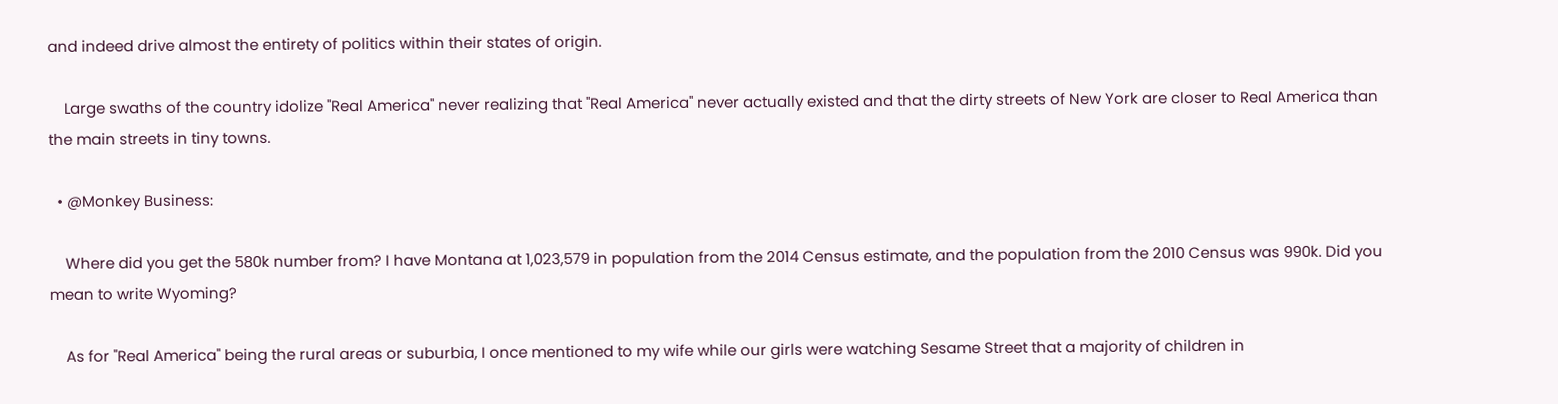and indeed drive almost the entirety of politics within their states of origin.

    Large swaths of the country idolize "Real America" never realizing that "Real America" never actually existed and that the dirty streets of New York are closer to Real America than the main streets in tiny towns.

  • @Monkey Business:

    Where did you get the 580k number from? I have Montana at 1,023,579 in population from the 2014 Census estimate, and the population from the 2010 Census was 990k. Did you mean to write Wyoming?

    As for "Real America" being the rural areas or suburbia, I once mentioned to my wife while our girls were watching Sesame Street that a majority of children in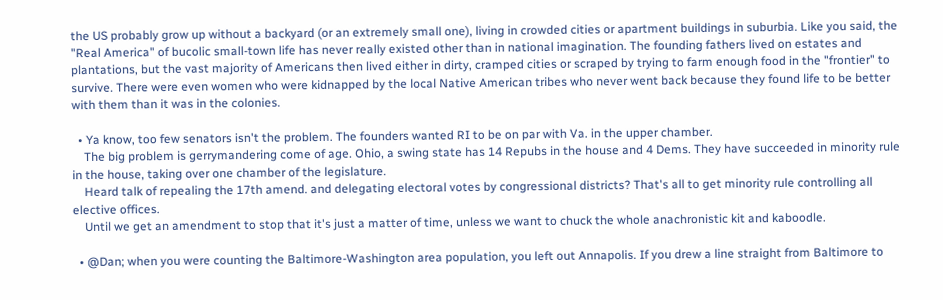the US probably grow up without a backyard (or an extremely small one), living in crowded cities or apartment buildings in suburbia. Like you said, the "Real America" of bucolic small-town life has never really existed other than in national imagination. The founding fathers lived on estates and plantations, but the vast majority of Americans then lived either in dirty, cramped cities or scraped by trying to farm enough food in the "frontier" to survive. There were even women who were kidnapped by the local Native American tribes who never went back because they found life to be better with them than it was in the colonies.

  • Ya know, too few senators isn't the problem. The founders wanted RI to be on par with Va. in the upper chamber.
    The big problem is gerrymandering come of age. Ohio, a swing state has 14 Repubs in the house and 4 Dems. They have succeeded in minority rule in the house, taking over one chamber of the legislature.
    Heard talk of repealing the 17th amend. and delegating electoral votes by congressional districts? That's all to get minority rule controlling all elective offices.
    Until we get an amendment to stop that it's just a matter of time, unless we want to chuck the whole anachronistic kit and kaboodle.

  • @Dan; when you were counting the Baltimore-Washington area population, you left out Annapolis. If you drew a line straight from Baltimore to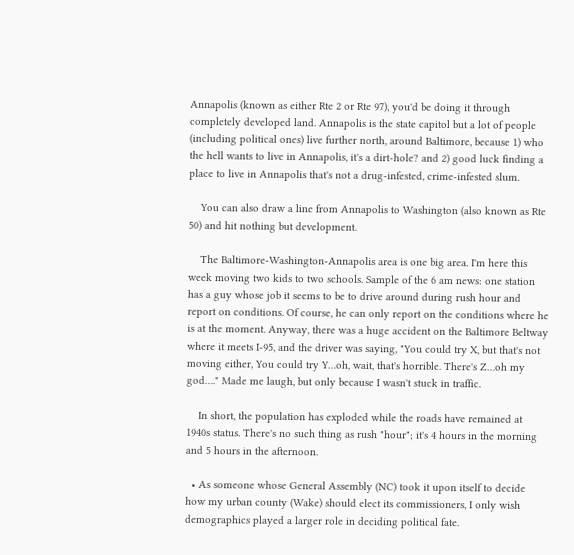Annapolis (known as either Rte 2 or Rte 97), you'd be doing it through completely developed land. Annapolis is the state capitol but a lot of people (including political ones) live further north, around Baltimore, because 1) who the hell wants to live in Annapolis, it's a dirt-hole? and 2) good luck finding a place to live in Annapolis that's not a drug-infested, crime-infested slum.

    You can also draw a line from Annapolis to Washington (also known as Rte 50) and hit nothing but development.

    The Baltimore-Washington-Annapolis area is one big area. I'm here this week moving two kids to two schools. Sample of the 6 am news: one station has a guy whose job it seems to be to drive around during rush hour and report on conditions. Of course, he can only report on the conditions where he is at the moment. Anyway, there was a huge accident on the Baltimore Beltway where it meets I-95, and the driver was saying, "You could try X, but that's not moving either, You could try Y…oh, wait, that's horrible. There's Z…oh my god…." Made me laugh, but only because I wasn't stuck in traffic.

    In short, the population has exploded while the roads have remained at 1940s status. There's no such thing as rush "hour"; it's 4 hours in the morning and 5 hours in the afternoon.

  • As someone whose General Assembly (NC) took it upon itself to decide how my urban county (Wake) should elect its commissioners, I only wish demographics played a larger role in deciding political fate.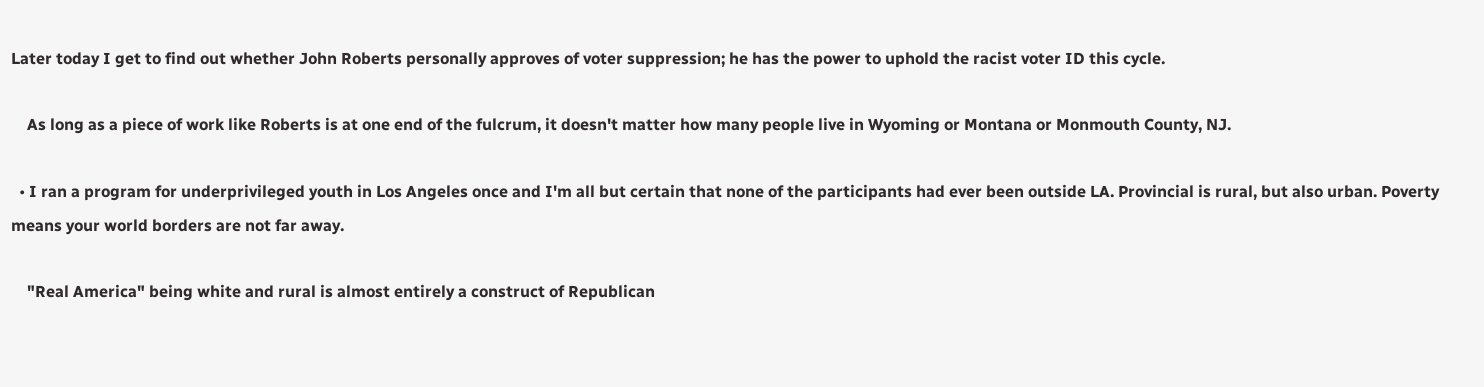Later today I get to find out whether John Roberts personally approves of voter suppression; he has the power to uphold the racist voter ID this cycle.

    As long as a piece of work like Roberts is at one end of the fulcrum, it doesn't matter how many people live in Wyoming or Montana or Monmouth County, NJ.

  • I ran a program for underprivileged youth in Los Angeles once and I'm all but certain that none of the participants had ever been outside LA. Provincial is rural, but also urban. Poverty means your world borders are not far away.

    "Real America" being white and rural is almost entirely a construct of Republican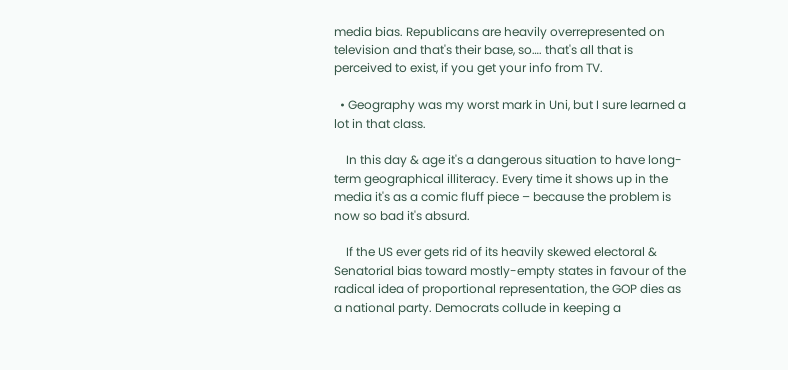media bias. Republicans are heavily overrepresented on television and that's their base, so…. that's all that is perceived to exist, if you get your info from TV.

  • Geography was my worst mark in Uni, but I sure learned a lot in that class.

    In this day & age it's a dangerous situation to have long-term geographical illiteracy. Every time it shows up in the media it's as a comic fluff piece – because the problem is now so bad it's absurd.

    If the US ever gets rid of its heavily skewed electoral & Senatorial bias toward mostly-empty states in favour of the radical idea of proportional representation, the GOP dies as a national party. Democrats collude in keeping a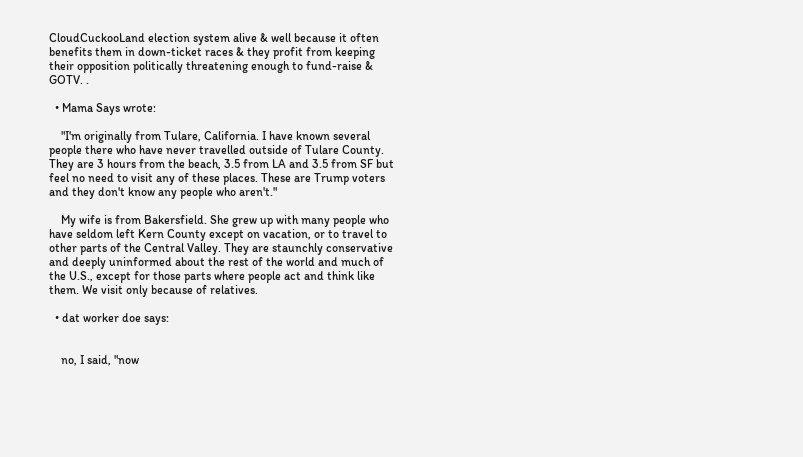CloudCuckooLand election system alive & well because it often benefits them in down-ticket races & they profit from keeping their opposition politically threatening enough to fund-raise & GOTV. .

  • Mama Says wrote:

    "I'm originally from Tulare, California. I have known several people there who have never travelled outside of Tulare County. They are 3 hours from the beach, 3.5 from LA and 3.5 from SF but feel no need to visit any of these places. These are Trump voters and they don't know any people who aren't."

    My wife is from Bakersfield. She grew up with many people who have seldom left Kern County except on vacation, or to travel to other parts of the Central Valley. They are staunchly conservative and deeply uninformed about the rest of the world and much of the U.S., except for those parts where people act and think like them. We visit only because of relatives.

  • dat worker doe says:


    no, I said, "now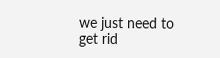we just need to get rid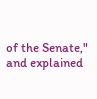of the Senate," and explained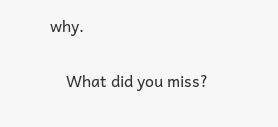why.

    What did you miss?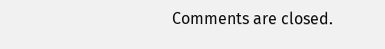Comments are closed.